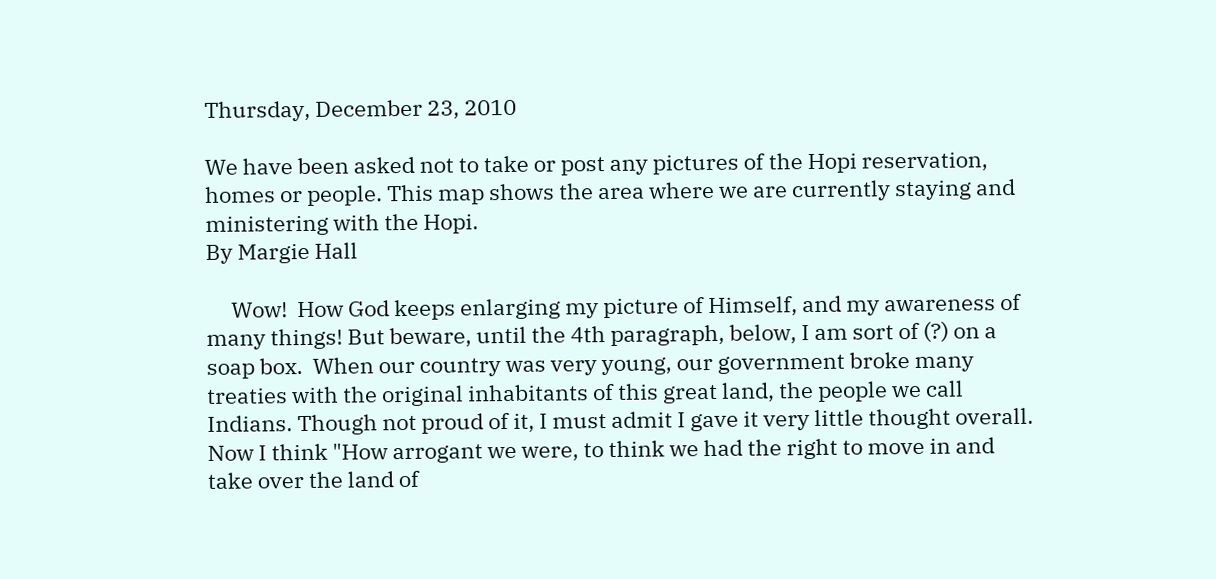Thursday, December 23, 2010

We have been asked not to take or post any pictures of the Hopi reservation, homes or people. This map shows the area where we are currently staying and ministering with the Hopi.
By Margie Hall

     Wow!  How God keeps enlarging my picture of Himself, and my awareness of many things! But beware, until the 4th paragraph, below, I am sort of (?) on a soap box.  When our country was very young, our government broke many treaties with the original inhabitants of this great land, the people we call Indians. Though not proud of it, I must admit I gave it very little thought overall.  Now I think "How arrogant we were, to think we had the right to move in and take over the land of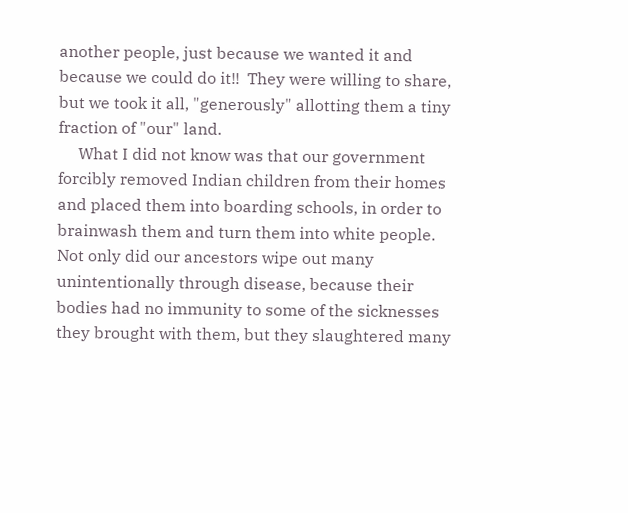another people, just because we wanted it and because we could do it!!  They were willing to share, but we took it all, "generously" allotting them a tiny fraction of "our" land.
     What I did not know was that our government forcibly removed Indian children from their homes and placed them into boarding schools, in order to brainwash them and turn them into white people.  Not only did our ancestors wipe out many unintentionally through disease, because their bodies had no immunity to some of the sicknesses they brought with them, but they slaughtered many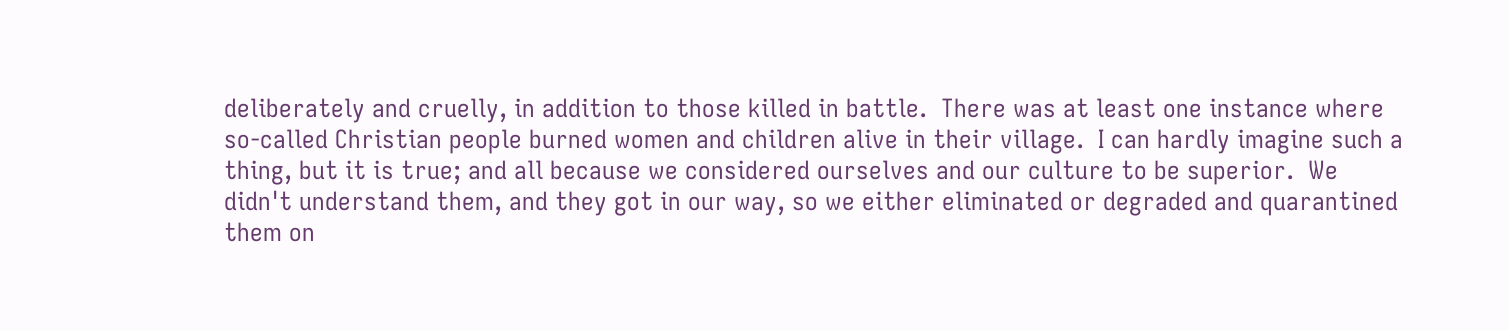deliberately and cruelly, in addition to those killed in battle.  There was at least one instance where so-called Christian people burned women and children alive in their village.  I can hardly imagine such a thing, but it is true; and all because we considered ourselves and our culture to be superior.  We didn't understand them, and they got in our way, so we either eliminated or degraded and quarantined them on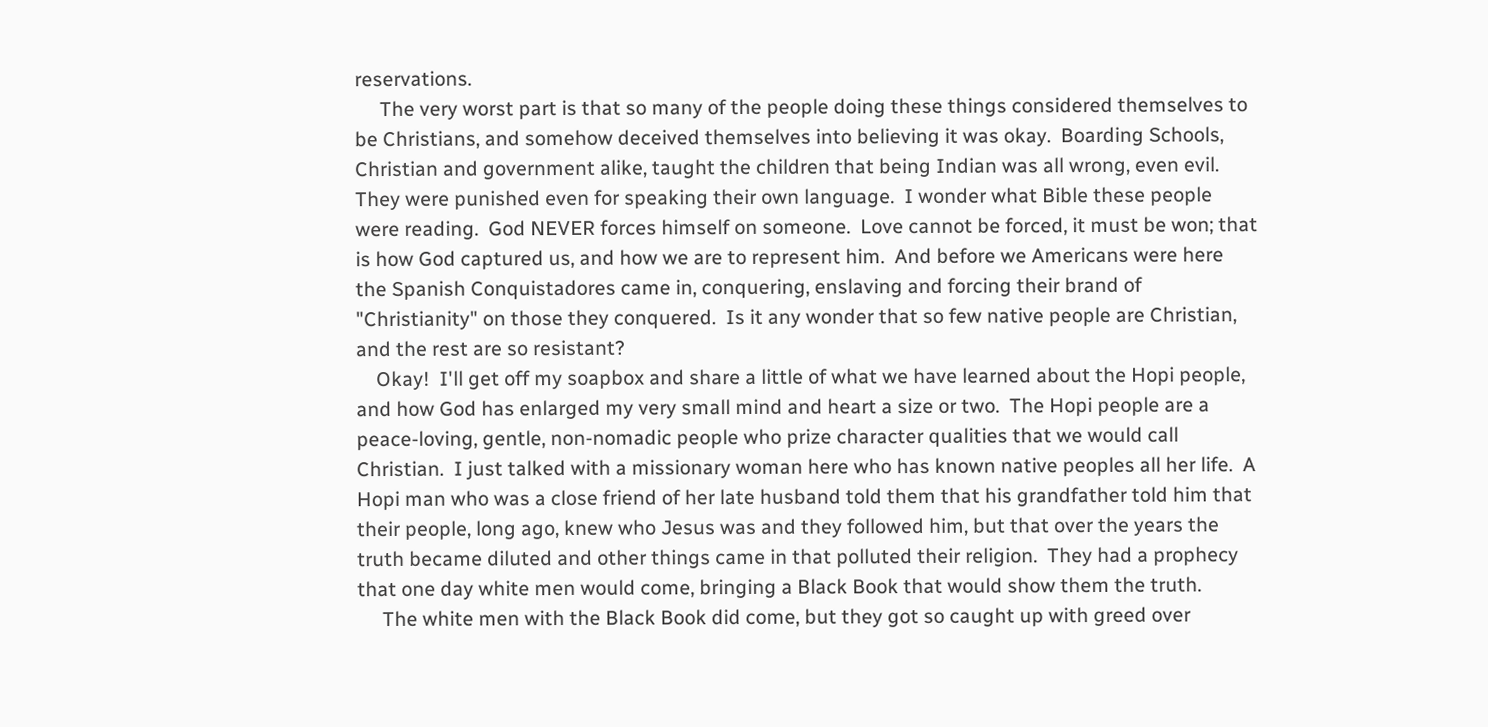reservations.
     The very worst part is that so many of the people doing these things considered themselves to be Christians, and somehow deceived themselves into believing it was okay.  Boarding Schools, Christian and government alike, taught the children that being Indian was all wrong, even evil.  They were punished even for speaking their own language.  I wonder what Bible these people were reading.  God NEVER forces himself on someone.  Love cannot be forced, it must be won; that is how God captured us, and how we are to represent him.  And before we Americans were here the Spanish Conquistadores came in, conquering, enslaving and forcing their brand of "Christianity" on those they conquered.  Is it any wonder that so few native people are Christian, and the rest are so resistant?
    Okay!  I'll get off my soapbox and share a little of what we have learned about the Hopi people, and how God has enlarged my very small mind and heart a size or two.  The Hopi people are a peace-loving, gentle, non-nomadic people who prize character qualities that we would call Christian.  I just talked with a missionary woman here who has known native peoples all her life.  A Hopi man who was a close friend of her late husband told them that his grandfather told him that their people, long ago, knew who Jesus was and they followed him, but that over the years the truth became diluted and other things came in that polluted their religion.  They had a prophecy that one day white men would come, bringing a Black Book that would show them the truth.
     The white men with the Black Book did come, but they got so caught up with greed over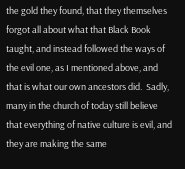the gold they found, that they themselves forgot all about what that Black Book taught, and instead followed the ways of the evil one, as I mentioned above, and that is what our own ancestors did.  Sadly, many in the church of today still believe that everything of native culture is evil, and they are making the same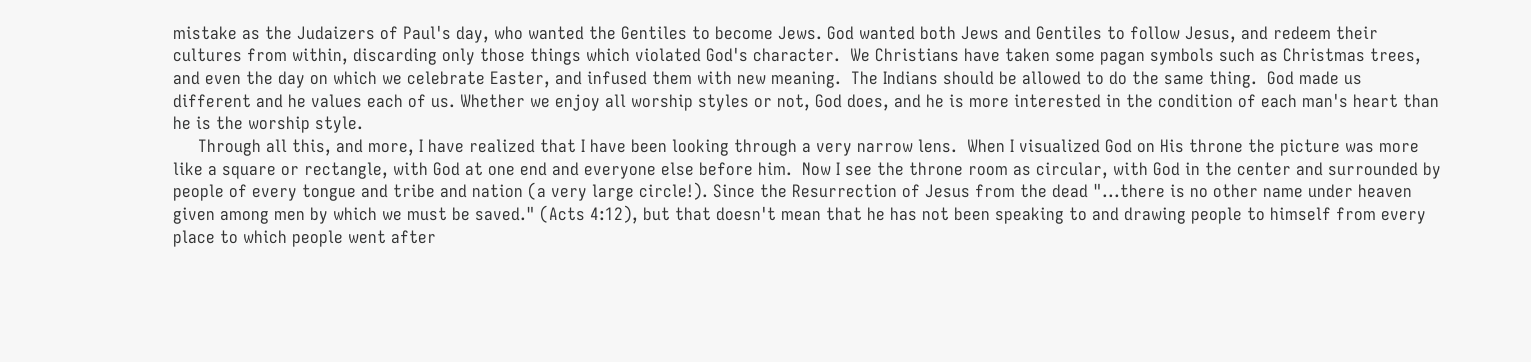mistake as the Judaizers of Paul's day, who wanted the Gentiles to become Jews. God wanted both Jews and Gentiles to follow Jesus, and redeem their cultures from within, discarding only those things which violated God's character.  We Christians have taken some pagan symbols such as Christmas trees, and even the day on which we celebrate Easter, and infused them with new meaning.  The Indians should be allowed to do the same thing.  God made us different and he values each of us. Whether we enjoy all worship styles or not, God does, and he is more interested in the condition of each man's heart than he is the worship style.
     Through all this, and more, I have realized that I have been looking through a very narrow lens.  When I visualized God on His throne the picture was more like a square or rectangle, with God at one end and everyone else before him.  Now I see the throne room as circular, with God in the center and surrounded by people of every tongue and tribe and nation (a very large circle!). Since the Resurrection of Jesus from the dead "...there is no other name under heaven given among men by which we must be saved." (Acts 4:12), but that doesn't mean that he has not been speaking to and drawing people to himself from every place to which people went after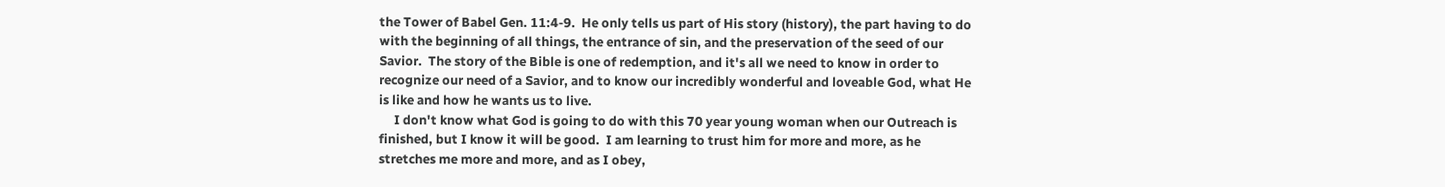the Tower of Babel Gen. 11:4-9.  He only tells us part of His story (history), the part having to do with the beginning of all things, the entrance of sin, and the preservation of the seed of our Savior.  The story of the Bible is one of redemption, and it's all we need to know in order to recognize our need of a Savior, and to know our incredibly wonderful and loveable God, what He is like and how he wants us to live.
     I don't know what God is going to do with this 70 year young woman when our Outreach is finished, but I know it will be good.  I am learning to trust him for more and more, as he stretches me more and more, and as I obey,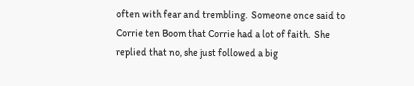often with fear and trembling.  Someone once said to Corrie ten Boom that Corrie had a lot of faith.  She replied that no, she just followed a big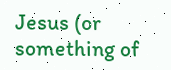Jesus (or something of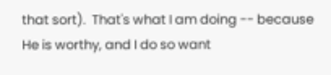that sort).  That's what I am doing -- because He is worthy, and I do so want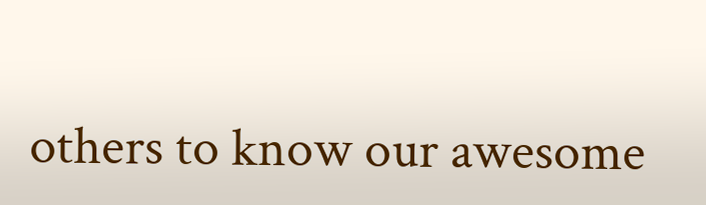others to know our awesome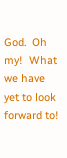God.  Oh my!  What we have yet to look forward to!